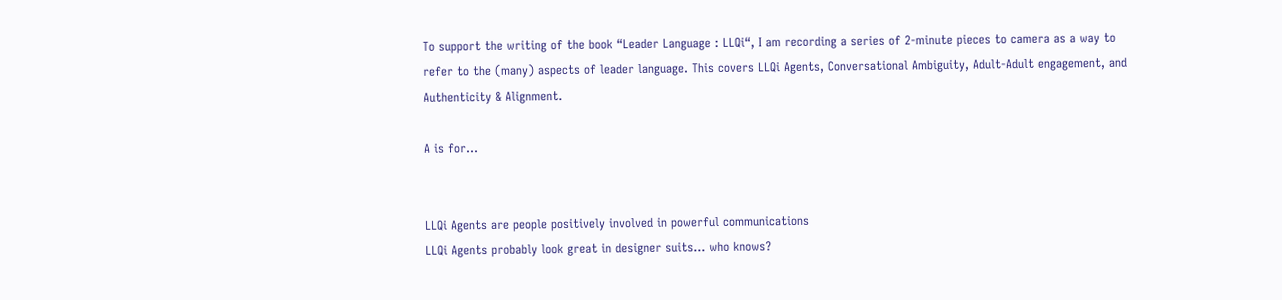To support the writing of the book “Leader Language : LLQi“, I am recording a series of 2-minute pieces to camera as a way to refer to the (many) aspects of leader language. This covers LLQi Agents, Conversational Ambiguity, Adult-Adult engagement, and Authenticity & Alignment.

A is for…


LLQi Agents are people positively involved in powerful communications
LLQi Agents probably look great in designer suits… who knows?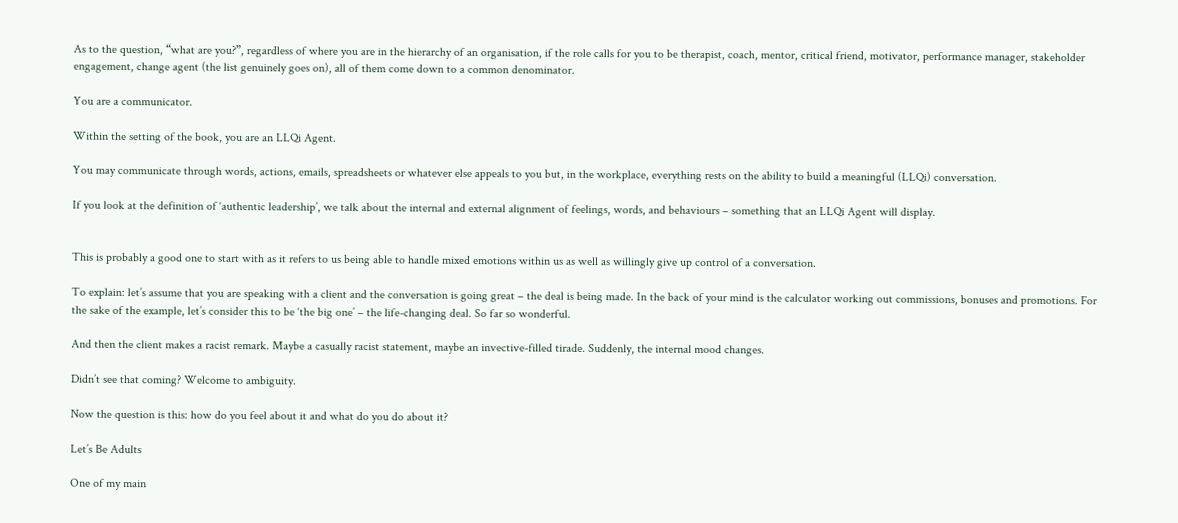As to the question, “what are you?”, regardless of where you are in the hierarchy of an organisation, if the role calls for you to be therapist, coach, mentor, critical friend, motivator, performance manager, stakeholder engagement, change agent (the list genuinely goes on), all of them come down to a common denominator.

You are a communicator.

Within the setting of the book, you are an LLQi Agent.

You may communicate through words, actions, emails, spreadsheets or whatever else appeals to you but, in the workplace, everything rests on the ability to build a meaningful (LLQi) conversation.

If you look at the definition of ‘authentic leadership’, we talk about the internal and external alignment of feelings, words, and behaviours – something that an LLQi Agent will display.


This is probably a good one to start with as it refers to us being able to handle mixed emotions within us as well as willingly give up control of a conversation.

To explain: let’s assume that you are speaking with a client and the conversation is going great – the deal is being made. In the back of your mind is the calculator working out commissions, bonuses and promotions. For the sake of the example, let’s consider this to be ‘the big one’ – the life-changing deal. So far so wonderful.

And then the client makes a racist remark. Maybe a casually racist statement, maybe an invective-filled tirade. Suddenly, the internal mood changes.

Didn’t see that coming? Welcome to ambiguity.

Now the question is this: how do you feel about it and what do you do about it?

Let’s Be Adults

One of my main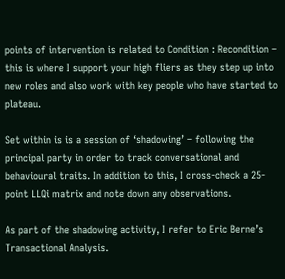points of intervention is related to Condition : Recondition – this is where I support your high fliers as they step up into new roles and also work with key people who have started to plateau.

Set within is is a session of ‘shadowing’ – following the principal party in order to track conversational and behavioural traits. In addition to this, I cross-check a 25-point LLQi matrix and note down any observations.

As part of the shadowing activity, I refer to Eric Berne’s Transactional Analysis.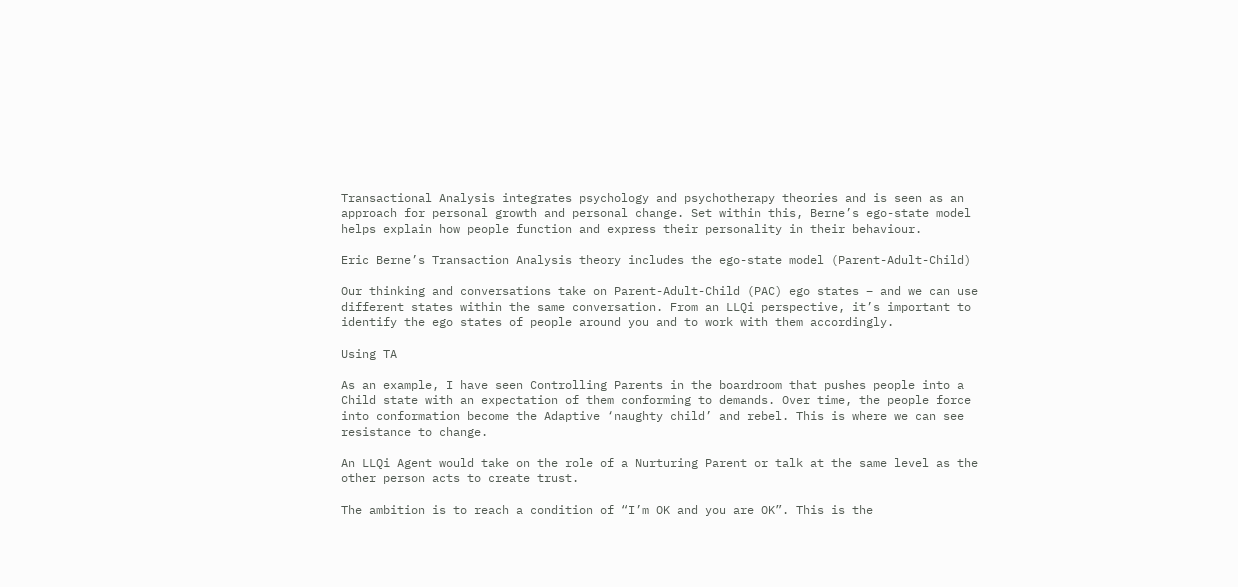Transactional Analysis integrates psychology and psychotherapy theories and is seen as an approach for personal growth and personal change. Set within this, Berne’s ego-state model helps explain how people function and express their personality in their behaviour.

Eric Berne’s Transaction Analysis theory includes the ego-state model (Parent-Adult-Child)

Our thinking and conversations take on Parent-Adult-Child (PAC) ego states – and we can use different states within the same conversation. From an LLQi perspective, it’s important to identify the ego states of people around you and to work with them accordingly.

Using TA

As an example, I have seen Controlling Parents in the boardroom that pushes people into a Child state with an expectation of them conforming to demands. Over time, the people force into conformation become the Adaptive ‘naughty child’ and rebel. This is where we can see resistance to change.

An LLQi Agent would take on the role of a Nurturing Parent or talk at the same level as the other person acts to create trust.

The ambition is to reach a condition of “I’m OK and you are OK”. This is the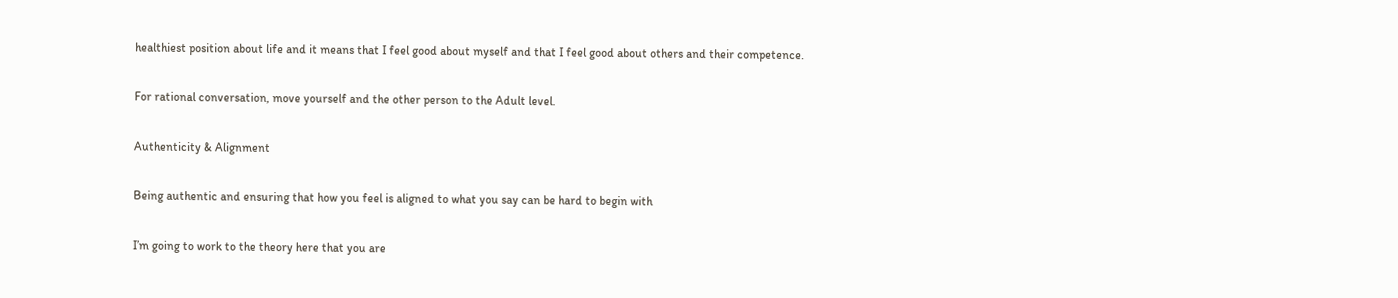healthiest position about life and it means that I feel good about myself and that I feel good about others and their competence.

For rational conversation, move yourself and the other person to the Adult level.

Authenticity & Alignment

Being authentic and ensuring that how you feel is aligned to what you say can be hard to begin with

I’m going to work to the theory here that you are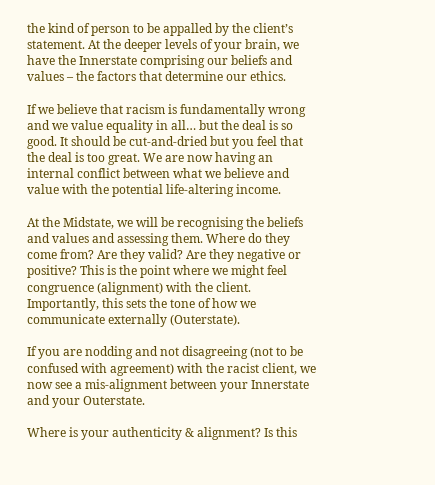the kind of person to be appalled by the client’s statement. At the deeper levels of your brain, we have the Innerstate comprising our beliefs and values – the factors that determine our ethics.

If we believe that racism is fundamentally wrong and we value equality in all… but the deal is so good. It should be cut-and-dried but you feel that the deal is too great. We are now having an internal conflict between what we believe and value with the potential life-altering income.

At the Midstate, we will be recognising the beliefs and values and assessing them. Where do they come from? Are they valid? Are they negative or positive? This is the point where we might feel congruence (alignment) with the client. Importantly, this sets the tone of how we communicate externally (Outerstate).

If you are nodding and not disagreeing (not to be confused with agreement) with the racist client, we now see a mis-alignment between your Innerstate and your Outerstate.

Where is your authenticity & alignment? Is this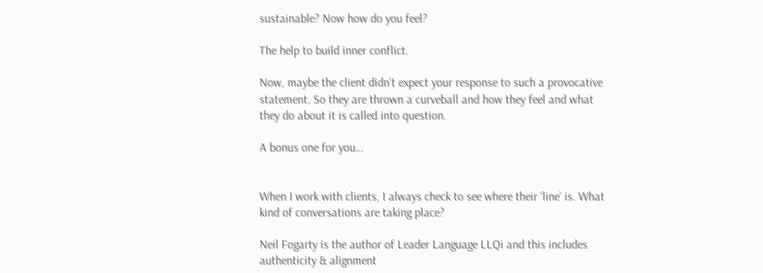sustainable? Now how do you feel?

The help to build inner conflict.

Now, maybe the client didn’t expect your response to such a provocative statement. So they are thrown a curveball and how they feel and what they do about it is called into question.

A bonus one for you…


When I work with clients, I always check to see where their ‘line’ is. What kind of conversations are taking place?

Neil Fogarty is the author of Leader Language LLQi and this includes authenticity & alignment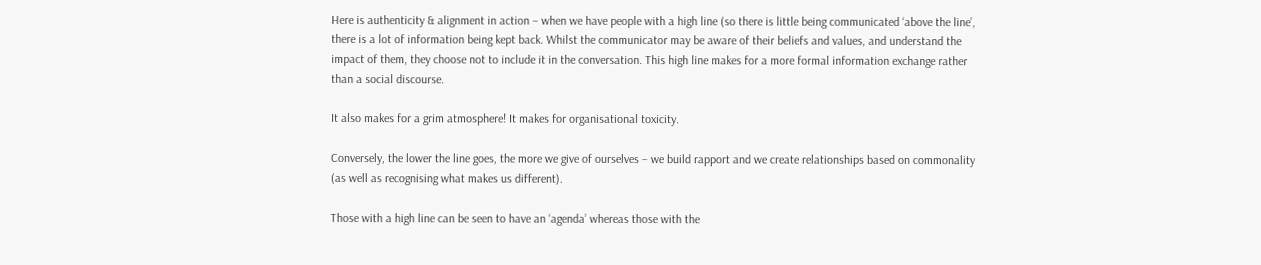Here is authenticity & alignment in action – when we have people with a high line (so there is little being communicated ‘above the line’, there is a lot of information being kept back. Whilst the communicator may be aware of their beliefs and values, and understand the impact of them, they choose not to include it in the conversation. This high line makes for a more formal information exchange rather than a social discourse.

It also makes for a grim atmosphere! It makes for organisational toxicity.

Conversely, the lower the line goes, the more we give of ourselves – we build rapport and we create relationships based on commonality (as well as recognising what makes us different).

Those with a high line can be seen to have an ‘agenda’ whereas those with the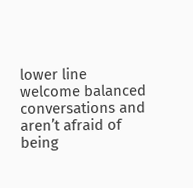lower line welcome balanced conversations and aren’t afraid of being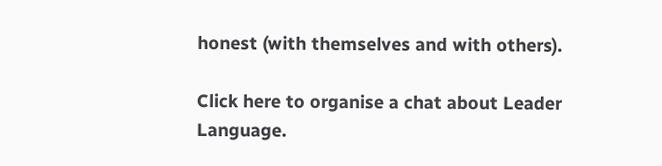honest (with themselves and with others).

Click here to organise a chat about Leader Language.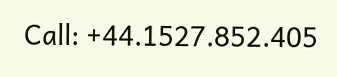Call: +44.1527.852.405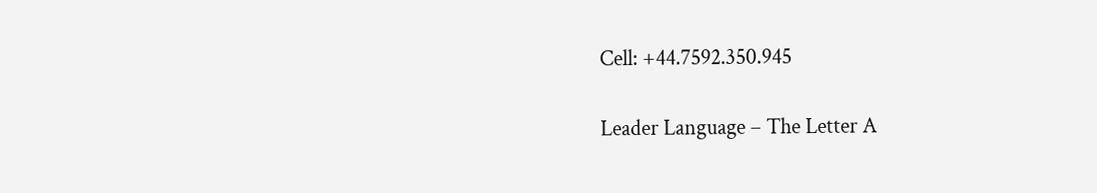Cell: +44.7592.350.945

Leader Language – The Letter A